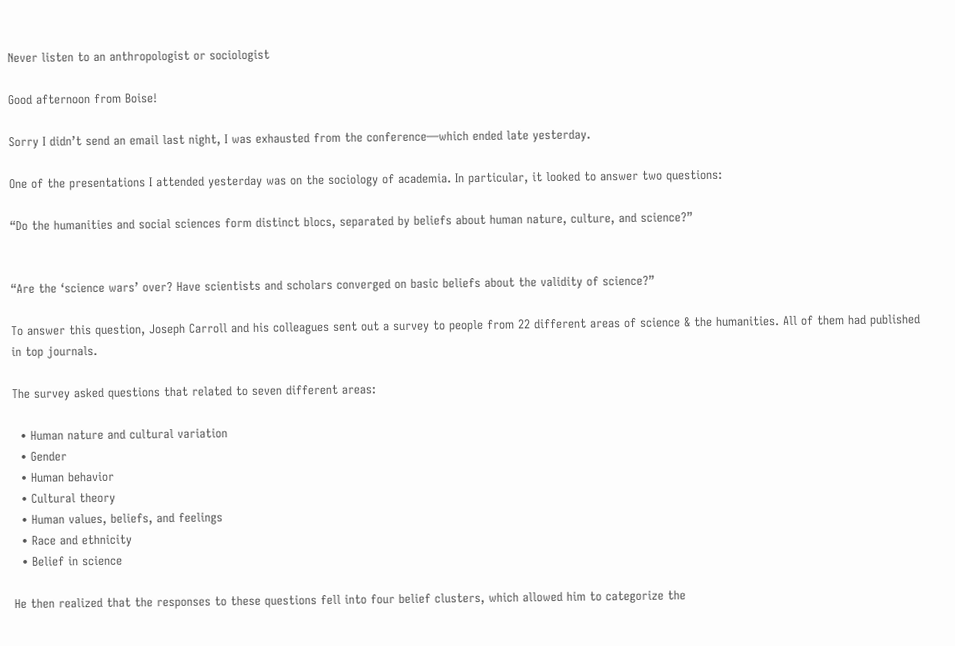Never listen to an anthropologist or sociologist

Good afternoon from Boise!

Sorry I didn’t send an email last night, I was exhausted from the conference—which ended late yesterday.

One of the presentations I attended yesterday was on the sociology of academia. In particular, it looked to answer two questions:

“Do the humanities and social sciences form distinct blocs, separated by beliefs about human nature, culture, and science?”


“Are the ‘science wars’ over? Have scientists and scholars converged on basic beliefs about the validity of science?”

To answer this question, Joseph Carroll and his colleagues sent out a survey to people from 22 different areas of science & the humanities. All of them had published in top journals.

The survey asked questions that related to seven different areas:

  • Human nature and cultural variation
  • Gender
  • Human behavior
  • Cultural theory
  • Human values, beliefs, and feelings
  • Race and ethnicity
  • Belief in science

He then realized that the responses to these questions fell into four belief clusters, which allowed him to categorize the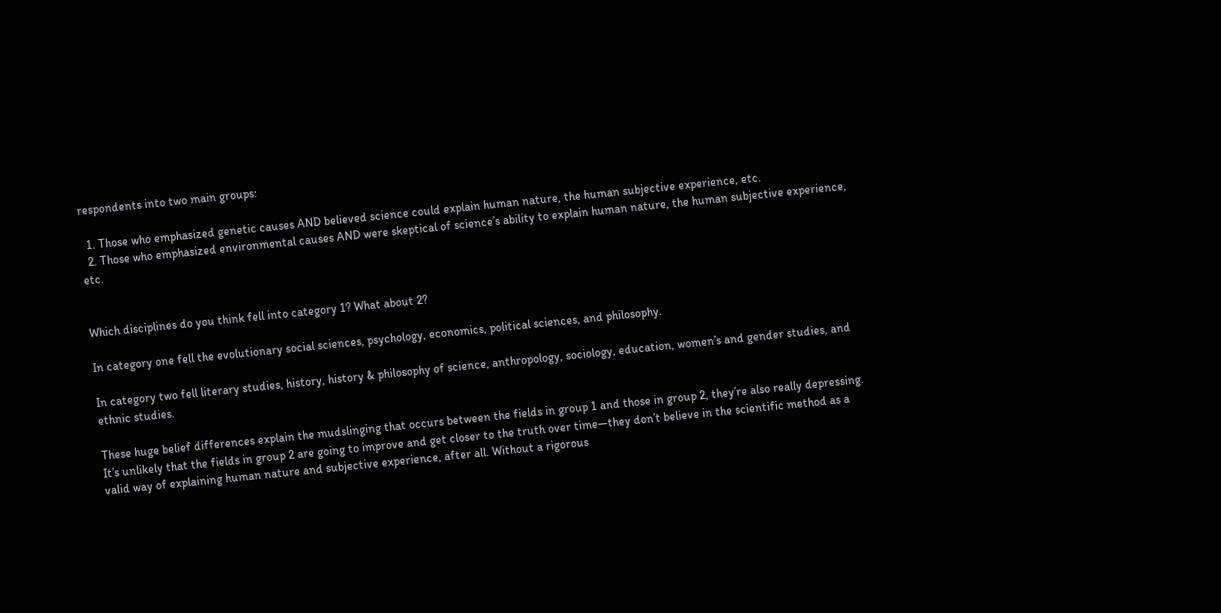respondents into two main groups:

  1. Those who emphasized genetic causes AND believed science could explain human nature, the human subjective experience, etc.
  2. Those who emphasized environmental causes AND were skeptical of science’s ability to explain human nature, the human subjective experience, etc.


Which disciplines do you think fell into category 1? What about 2?

In category one fell the evolutionary social sciences, psychology, economics, political sciences, and philosophy.

In category two fell literary studies, history, history & philosophy of science, anthropology, sociology, education, women’s and gender studies, and ethnic studies.

These huge belief differences explain the mudslinging that occurs between the fields in group 1 and those in group 2, they’re also really depressing. It’s unlikely that the fields in group 2 are going to improve and get closer to the truth over time—they don’t believe in the scientific method as a valid way of explaining human nature and subjective experience, after all. Without a rigorous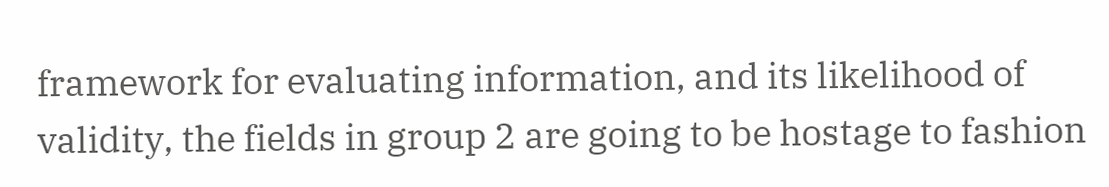framework for evaluating information, and its likelihood of validity, the fields in group 2 are going to be hostage to fashion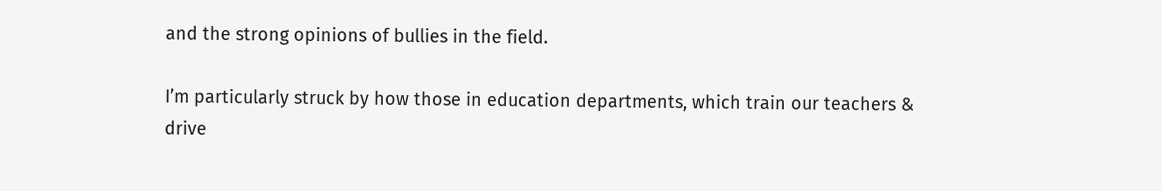and the strong opinions of bullies in the field.

I’m particularly struck by how those in education departments, which train our teachers & drive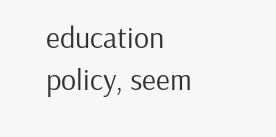education policy, seem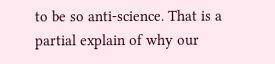to be so anti-science. That is a partial explain of why our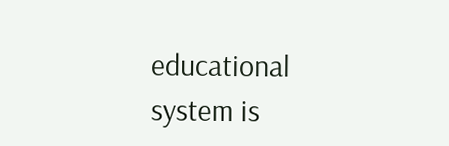educational system is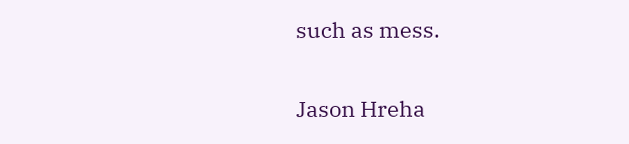such as mess.

Jason Hreha